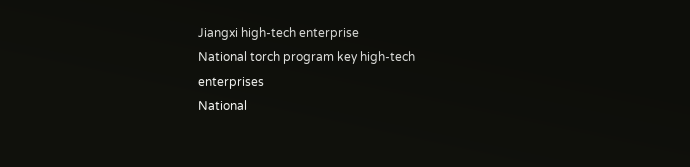Jiangxi high-tech enterprise
National torch program key high-tech enterprises
National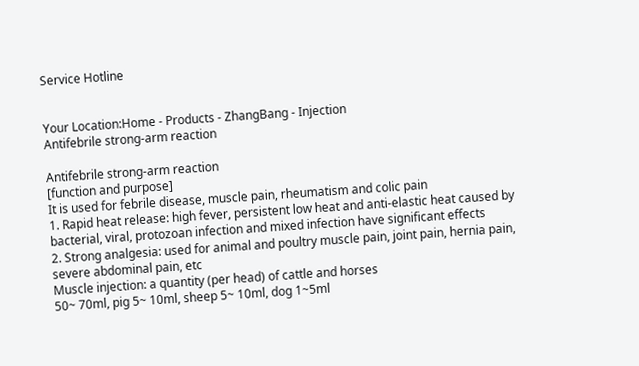Service Hotline


Your Location:Home - Products - ZhangBang - Injection
Antifebrile strong-arm reaction

Antifebrile strong-arm reaction
[function and purpose]
It is used for febrile disease, muscle pain, rheumatism and colic pain
1. Rapid heat release: high fever, persistent low heat and anti-elastic heat caused by bacterial, viral, protozoan infection and mixed infection have significant effects
2. Strong analgesia: used for animal and poultry muscle pain, joint pain, hernia pain, severe abdominal pain, etc
Muscle injection: a quantity (per head) of cattle and horses
50~ 70ml, pig 5~ 10ml, sheep 5~ 10ml, dog 1~5ml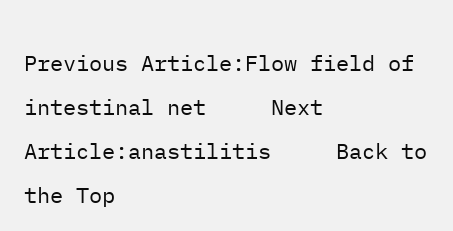Previous Article:Flow field of intestinal net     Next Article:anastilitis     Back to the Top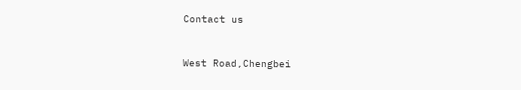Contact us



West Road,Chengbei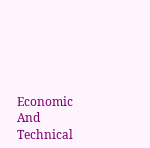Economic And Technical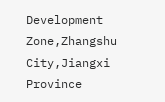Development Zone,Zhangshu City,Jiangxi Province